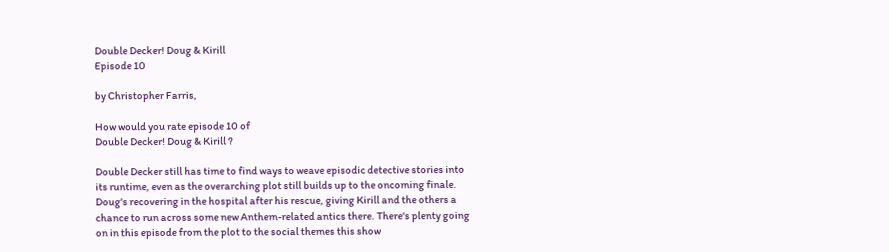Double Decker! Doug & Kirill
Episode 10

by Christopher Farris,

How would you rate episode 10 of
Double Decker! Doug & Kirill ?

Double Decker still has time to find ways to weave episodic detective stories into its runtime, even as the overarching plot still builds up to the oncoming finale. Doug's recovering in the hospital after his rescue, giving Kirill and the others a chance to run across some new Anthem-related antics there. There's plenty going on in this episode from the plot to the social themes this show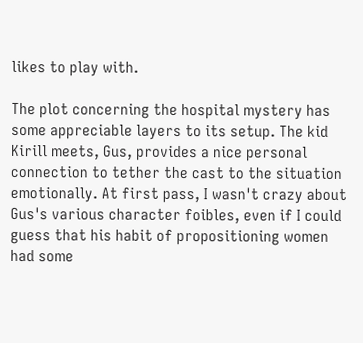likes to play with.

The plot concerning the hospital mystery has some appreciable layers to its setup. The kid Kirill meets, Gus, provides a nice personal connection to tether the cast to the situation emotionally. At first pass, I wasn't crazy about Gus's various character foibles, even if I could guess that his habit of propositioning women had some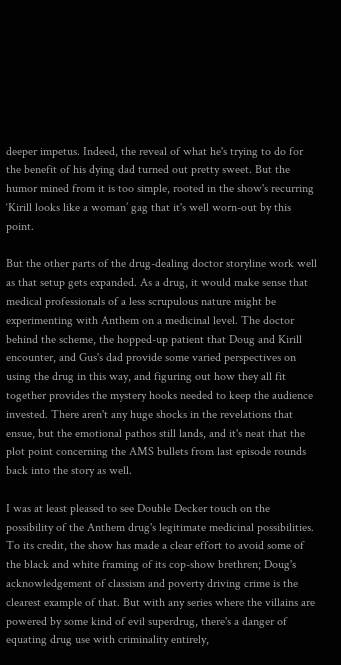deeper impetus. Indeed, the reveal of what he's trying to do for the benefit of his dying dad turned out pretty sweet. But the humor mined from it is too simple, rooted in the show's recurring ‘Kirill looks like a woman’ gag that it's well worn-out by this point.

But the other parts of the drug-dealing doctor storyline work well as that setup gets expanded. As a drug, it would make sense that medical professionals of a less scrupulous nature might be experimenting with Anthem on a medicinal level. The doctor behind the scheme, the hopped-up patient that Doug and Kirill encounter, and Gus's dad provide some varied perspectives on using the drug in this way, and figuring out how they all fit together provides the mystery hooks needed to keep the audience invested. There aren't any huge shocks in the revelations that ensue, but the emotional pathos still lands, and it's neat that the plot point concerning the AMS bullets from last episode rounds back into the story as well.

I was at least pleased to see Double Decker touch on the possibility of the Anthem drug's legitimate medicinal possibilities. To its credit, the show has made a clear effort to avoid some of the black and white framing of its cop-show brethren; Doug's acknowledgement of classism and poverty driving crime is the clearest example of that. But with any series where the villains are powered by some kind of evil superdrug, there's a danger of equating drug use with criminality entirely,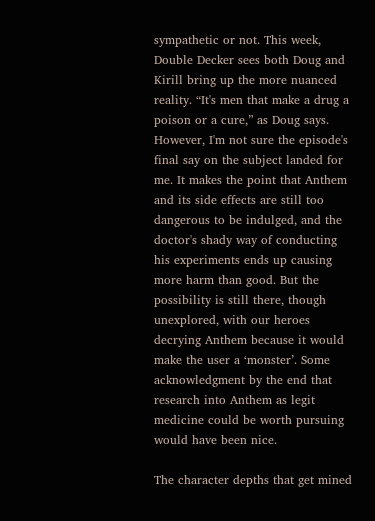sympathetic or not. This week, Double Decker sees both Doug and Kirill bring up the more nuanced reality. “It's men that make a drug a poison or a cure,” as Doug says. However, I'm not sure the episode's final say on the subject landed for me. It makes the point that Anthem and its side effects are still too dangerous to be indulged, and the doctor's shady way of conducting his experiments ends up causing more harm than good. But the possibility is still there, though unexplored, with our heroes decrying Anthem because it would make the user a ‘monster’. Some acknowledgment by the end that research into Anthem as legit medicine could be worth pursuing would have been nice.

The character depths that get mined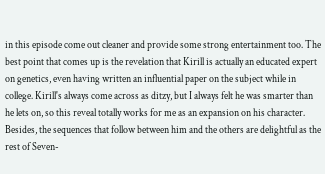in this episode come out cleaner and provide some strong entertainment too. The best point that comes up is the revelation that Kirill is actually an educated expert on genetics, even having written an influential paper on the subject while in college. Kirill's always come across as ditzy, but I always felt he was smarter than he lets on, so this reveal totally works for me as an expansion on his character. Besides, the sequences that follow between him and the others are delightful as the rest of Seven-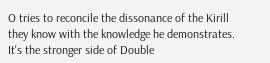O tries to reconcile the dissonance of the Kirill they know with the knowledge he demonstrates. It's the stronger side of Double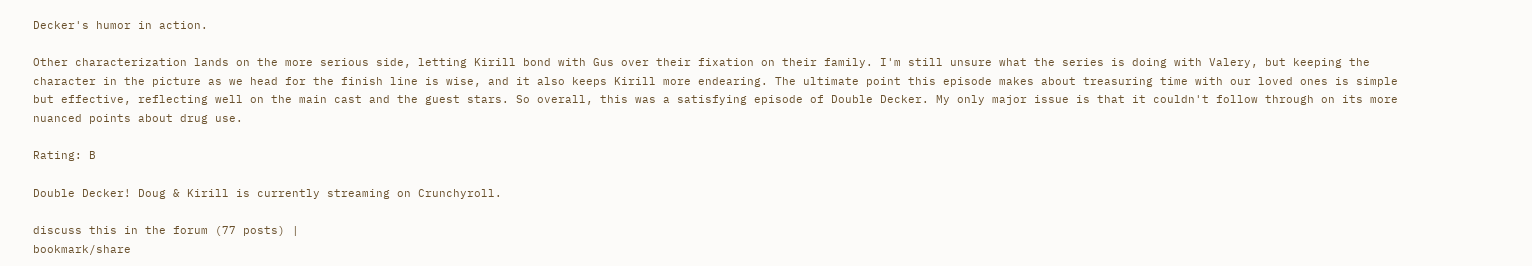Decker's humor in action.

Other characterization lands on the more serious side, letting Kirill bond with Gus over their fixation on their family. I'm still unsure what the series is doing with Valery, but keeping the character in the picture as we head for the finish line is wise, and it also keeps Kirill more endearing. The ultimate point this episode makes about treasuring time with our loved ones is simple but effective, reflecting well on the main cast and the guest stars. So overall, this was a satisfying episode of Double Decker. My only major issue is that it couldn't follow through on its more nuanced points about drug use.

Rating: B

Double Decker! Doug & Kirill is currently streaming on Crunchyroll.

discuss this in the forum (77 posts) |
bookmark/share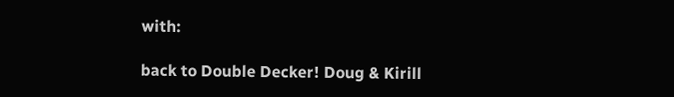with:

back to Double Decker! Doug & Kirill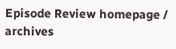Episode Review homepage / archives